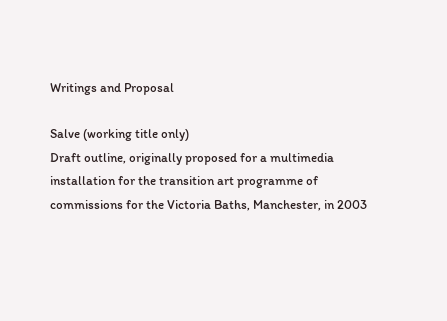Writings and Proposal

Salve (working title only)
Draft outline, originally proposed for a multimedia installation for the transition art programme of commissions for the Victoria Baths, Manchester, in 2003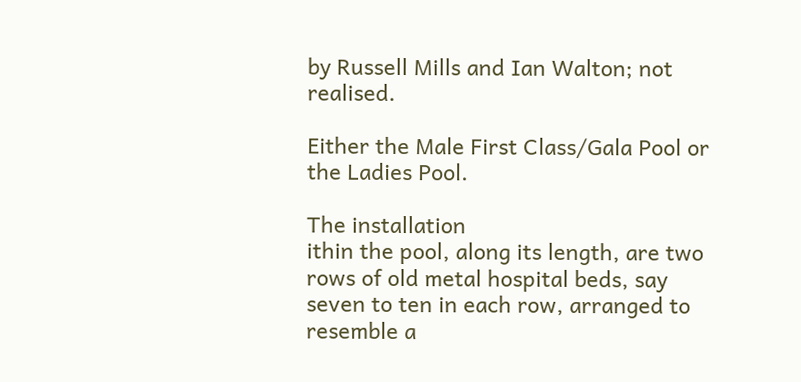by Russell Mills and Ian Walton; not realised.

Either the Male First Class/Gala Pool or the Ladies Pool.

The installation
ithin the pool, along its length, are two rows of old metal hospital beds, say seven to ten in each row, arranged to resemble a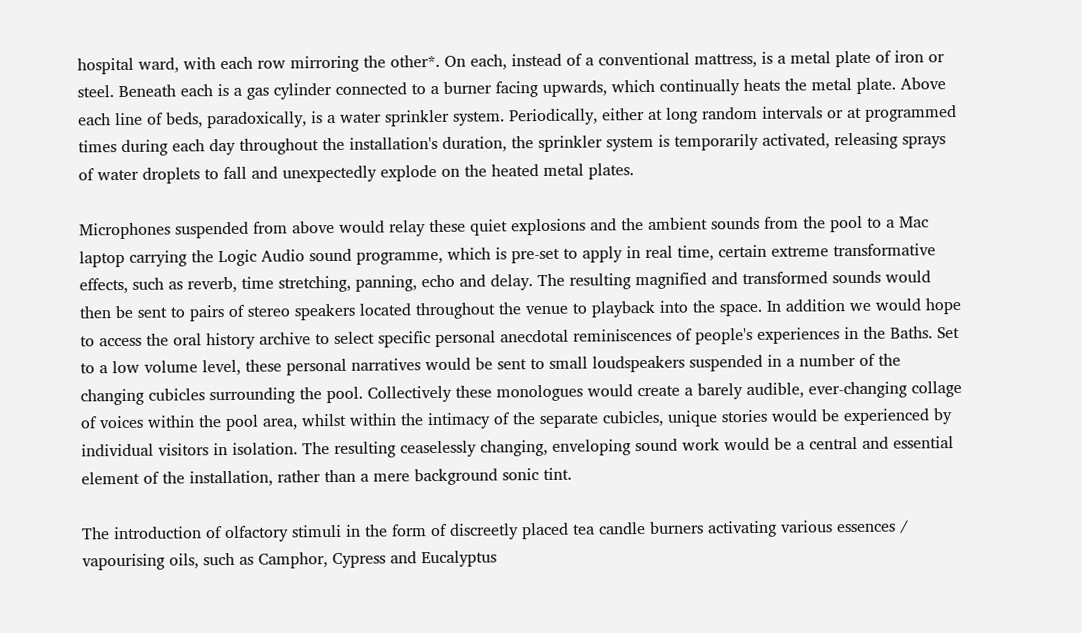hospital ward, with each row mirroring the other*. On each, instead of a conventional mattress, is a metal plate of iron or steel. Beneath each is a gas cylinder connected to a burner facing upwards, which continually heats the metal plate. Above each line of beds, paradoxically, is a water sprinkler system. Periodically, either at long random intervals or at programmed times during each day throughout the installation's duration, the sprinkler system is temporarily activated, releasing sprays of water droplets to fall and unexpectedly explode on the heated metal plates.

Microphones suspended from above would relay these quiet explosions and the ambient sounds from the pool to a Mac laptop carrying the Logic Audio sound programme, which is pre-set to apply in real time, certain extreme transformative effects, such as reverb, time stretching, panning, echo and delay. The resulting magnified and transformed sounds would then be sent to pairs of stereo speakers located throughout the venue to playback into the space. In addition we would hope to access the oral history archive to select specific personal anecdotal reminiscences of people's experiences in the Baths. Set to a low volume level, these personal narratives would be sent to small loudspeakers suspended in a number of the changing cubicles surrounding the pool. Collectively these monologues would create a barely audible, ever-changing collage of voices within the pool area, whilst within the intimacy of the separate cubicles, unique stories would be experienced by individual visitors in isolation. The resulting ceaselessly changing, enveloping sound work would be a central and essential element of the installation, rather than a mere background sonic tint.

The introduction of olfactory stimuli in the form of discreetly placed tea candle burners activating various essences / vapourising oils, such as Camphor, Cypress and Eucalyptus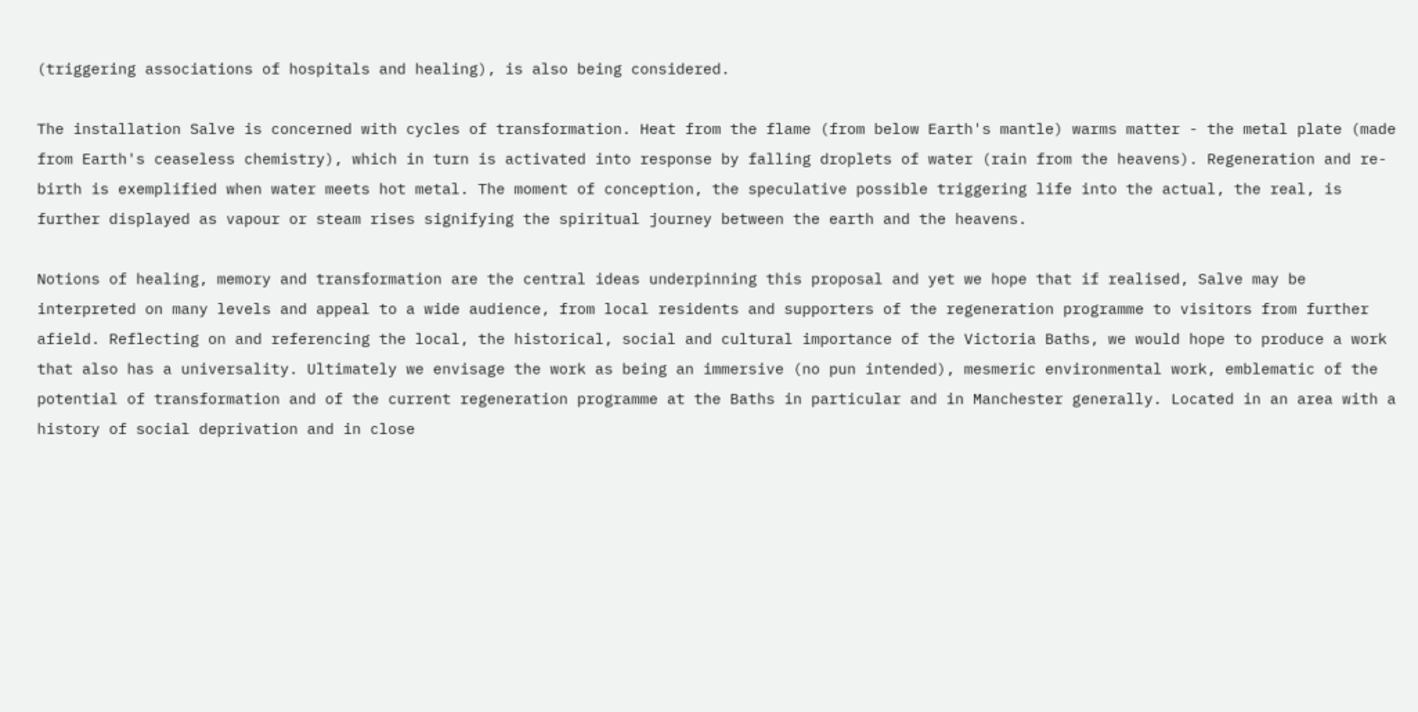(triggering associations of hospitals and healing), is also being considered.

The installation Salve is concerned with cycles of transformation. Heat from the flame (from below Earth's mantle) warms matter - the metal plate (made from Earth's ceaseless chemistry), which in turn is activated into response by falling droplets of water (rain from the heavens). Regeneration and re-birth is exemplified when water meets hot metal. The moment of conception, the speculative possible triggering life into the actual, the real, is further displayed as vapour or steam rises signifying the spiritual journey between the earth and the heavens.

Notions of healing, memory and transformation are the central ideas underpinning this proposal and yet we hope that if realised, Salve may be interpreted on many levels and appeal to a wide audience, from local residents and supporters of the regeneration programme to visitors from further afield. Reflecting on and referencing the local, the historical, social and cultural importance of the Victoria Baths, we would hope to produce a work that also has a universality. Ultimately we envisage the work as being an immersive (no pun intended), mesmeric environmental work, emblematic of the potential of transformation and of the current regeneration programme at the Baths in particular and in Manchester generally. Located in an area with a history of social deprivation and in close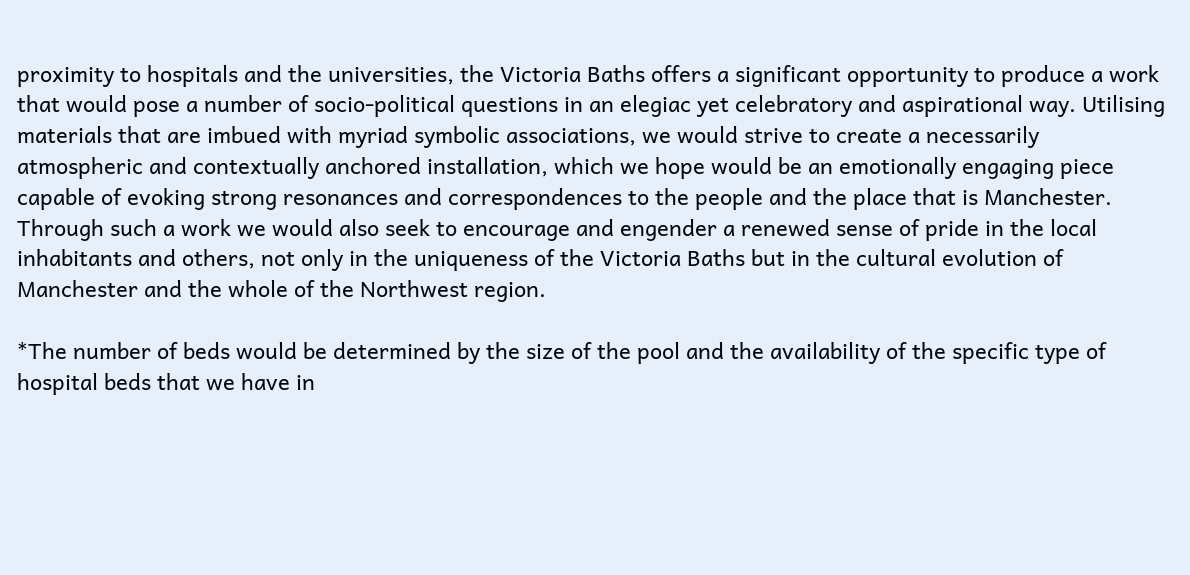proximity to hospitals and the universities, the Victoria Baths offers a significant opportunity to produce a work that would pose a number of socio-political questions in an elegiac yet celebratory and aspirational way. Utilising materials that are imbued with myriad symbolic associations, we would strive to create a necessarily atmospheric and contextually anchored installation, which we hope would be an emotionally engaging piece capable of evoking strong resonances and correspondences to the people and the place that is Manchester. Through such a work we would also seek to encourage and engender a renewed sense of pride in the local inhabitants and others, not only in the uniqueness of the Victoria Baths but in the cultural evolution of Manchester and the whole of the Northwest region.

*The number of beds would be determined by the size of the pool and the availability of the specific type of hospital beds that we have in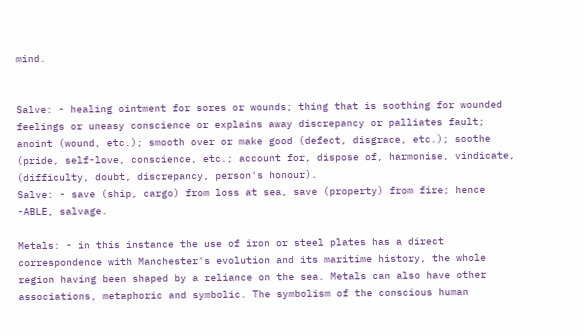mind.


Salve: - healing ointment for sores or wounds; thing that is soothing for wounded feelings or uneasy conscience or explains away discrepancy or palliates fault; anoint (wound, etc.); smooth over or make good (defect, disgrace, etc.); soothe (pride, self-love, conscience, etc.; account for, dispose of, harmonise, vindicate, (difficulty, doubt, discrepancy, person's honour).
Salve: - save (ship, cargo) from loss at sea, save (property) from fire; hence -ABLE, salvage.

Metals: - in this instance the use of iron or steel plates has a direct correspondence with Manchester's evolution and its maritime history, the whole region having been shaped by a reliance on the sea. Metals can also have other associations, metaphoric and symbolic. The symbolism of the conscious human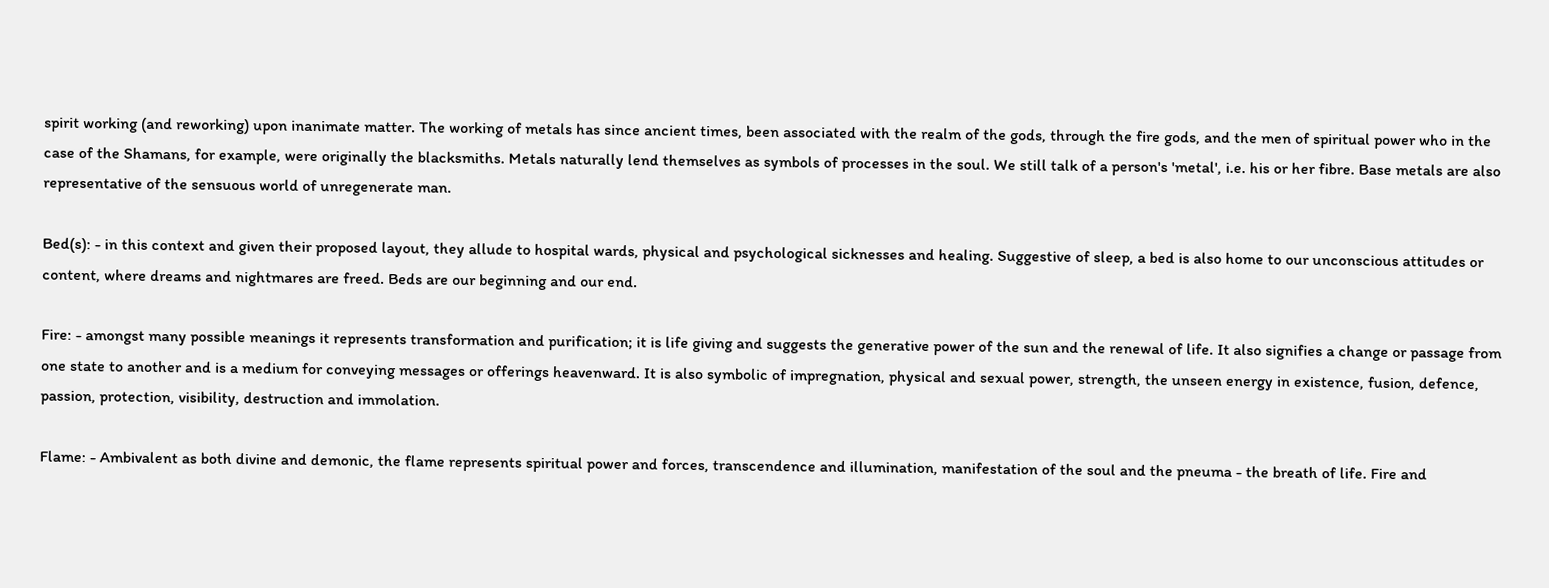spirit working (and reworking) upon inanimate matter. The working of metals has since ancient times, been associated with the realm of the gods, through the fire gods, and the men of spiritual power who in the case of the Shamans, for example, were originally the blacksmiths. Metals naturally lend themselves as symbols of processes in the soul. We still talk of a person's 'metal', i.e. his or her fibre. Base metals are also representative of the sensuous world of unregenerate man.

Bed(s): - in this context and given their proposed layout, they allude to hospital wards, physical and psychological sicknesses and healing. Suggestive of sleep, a bed is also home to our unconscious attitudes or content, where dreams and nightmares are freed. Beds are our beginning and our end.

Fire: - amongst many possible meanings it represents transformation and purification; it is life giving and suggests the generative power of the sun and the renewal of life. It also signifies a change or passage from one state to another and is a medium for conveying messages or offerings heavenward. It is also symbolic of impregnation, physical and sexual power, strength, the unseen energy in existence, fusion, defence, passion, protection, visibility, destruction and immolation.

Flame: - Ambivalent as both divine and demonic, the flame represents spiritual power and forces, transcendence and illumination, manifestation of the soul and the pneuma - the breath of life. Fire and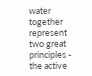water together represent two great principles - the active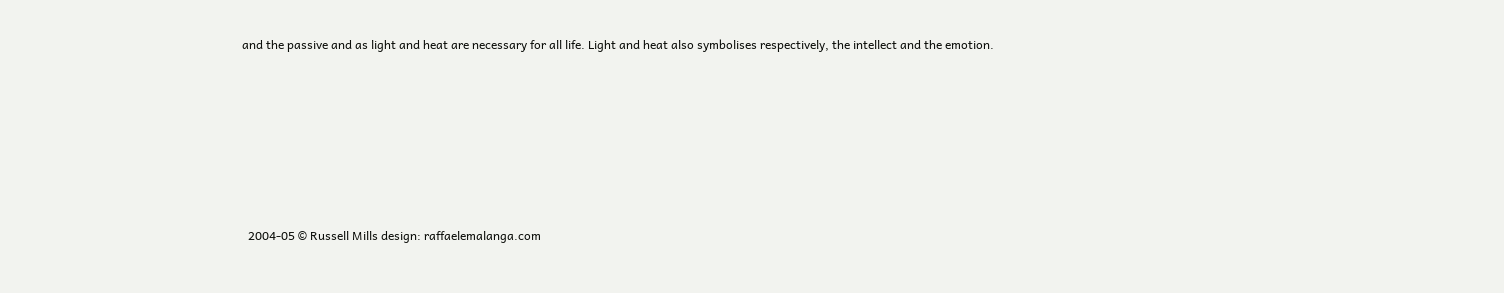and the passive and as light and heat are necessary for all life. Light and heat also symbolises respectively, the intellect and the emotion.










  2004-05 © Russell Mills design: raffaelemalanga.com